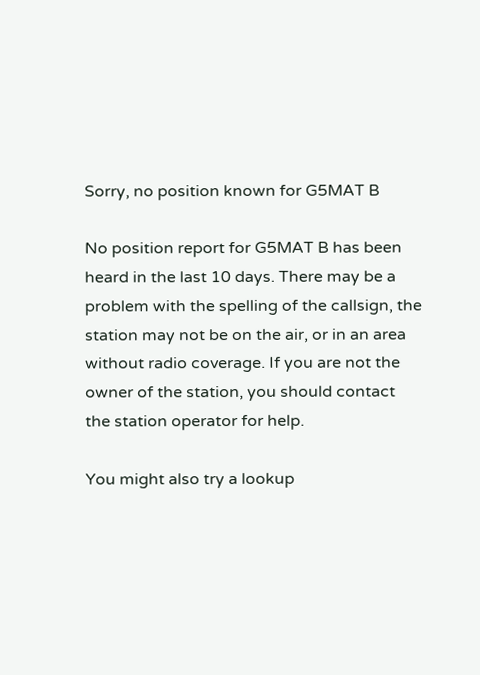Sorry, no position known for G5MAT B

No position report for G5MAT B has been heard in the last 10 days. There may be a problem with the spelling of the callsign, the station may not be on the air, or in an area without radio coverage. If you are not the owner of the station, you should contact the station operator for help.

You might also try a lookup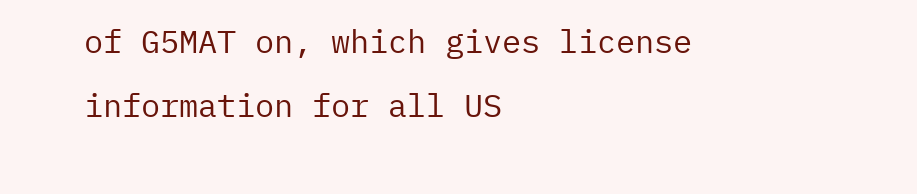of G5MAT on, which gives license information for all US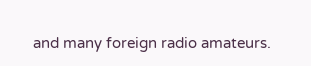and many foreign radio amateurs.